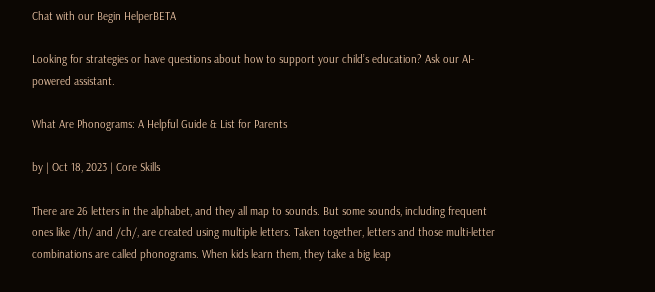Chat with our Begin HelperBETA

Looking for strategies or have questions about how to support your child’s education? Ask our AI-powered assistant.

What Are Phonograms: A Helpful Guide & List for Parents

by | Oct 18, 2023 | Core Skills

There are 26 letters in the alphabet, and they all map to sounds. But some sounds, including frequent ones like /th/ and /ch/, are created using multiple letters. Taken together, letters and those multi-letter combinations are called phonograms. When kids learn them, they take a big leap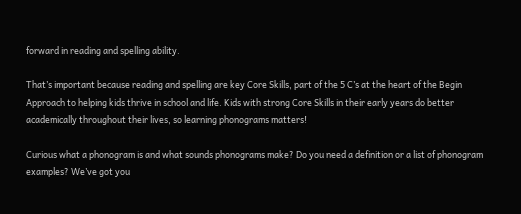forward in reading and spelling ability.

That’s important because reading and spelling are key Core Skills, part of the 5 C’s at the heart of the Begin Approach to helping kids thrive in school and life. Kids with strong Core Skills in their early years do better academically throughout their lives, so learning phonograms matters!

Curious what a phonogram is and what sounds phonograms make? Do you need a definition or a list of phonogram examples? We’ve got you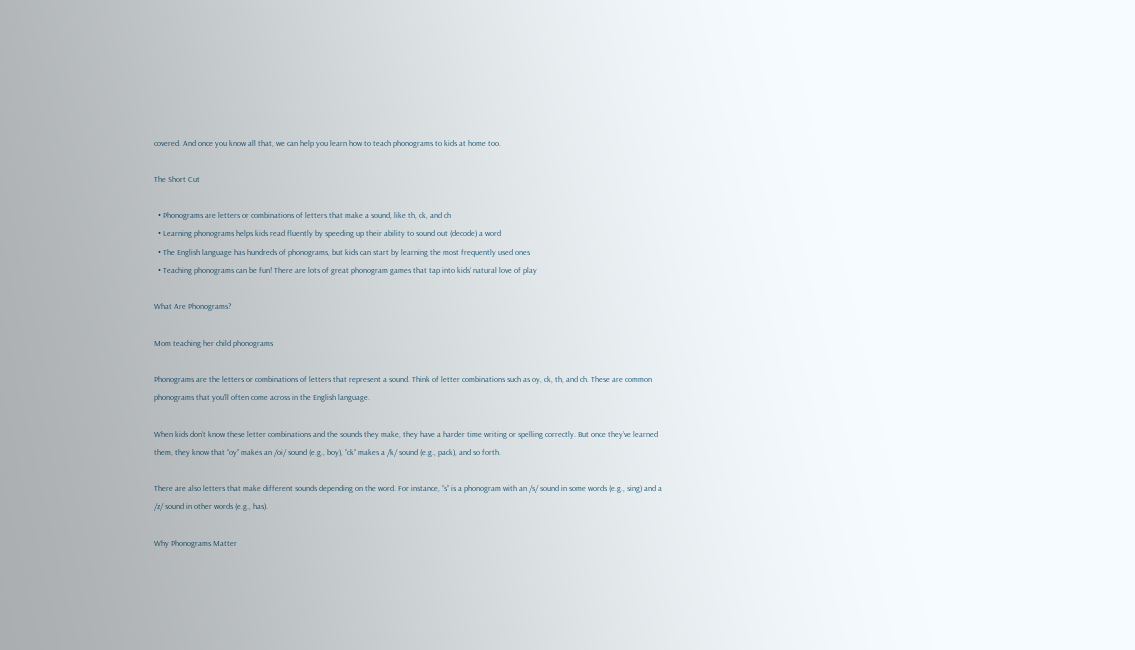covered. And once you know all that, we can help you learn how to teach phonograms to kids at home too.

The Short Cut

  • Phonograms are letters or combinations of letters that make a sound, like th, ck, and ch
  • Learning phonograms helps kids read fluently by speeding up their ability to sound out (decode) a word
  • The English language has hundreds of phonograms, but kids can start by learning the most frequently used ones
  • Teaching phonograms can be fun! There are lots of great phonogram games that tap into kids’ natural love of play

What Are Phonograms?

Mom teaching her child phonograms

Phonograms are the letters or combinations of letters that represent a sound. Think of letter combinations such as oy, ck, th, and ch. These are common phonograms that you’ll often come across in the English language.

When kids don’t know these letter combinations and the sounds they make, they have a harder time writing or spelling correctly. But once they’ve learned them, they know that “oy” makes an /oi/ sound (e.g., boy), “ck” makes a /k/ sound (e.g., pack), and so forth.

There are also letters that make different sounds depending on the word. For instance, “s” is a phonogram with an /s/ sound in some words (e.g., sing) and a /z/ sound in other words (e.g., has).

Why Phonograms Matter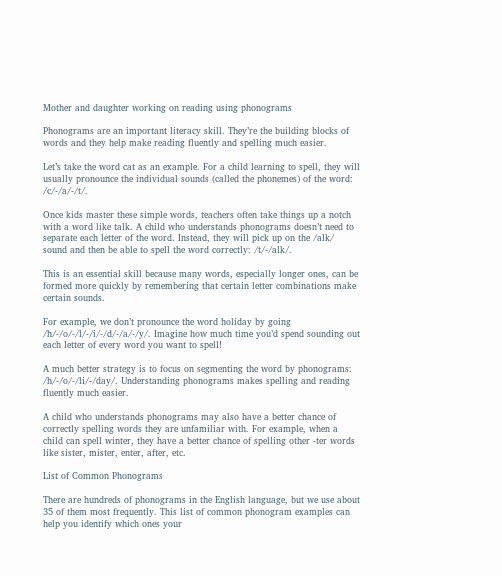Mother and daughter working on reading using phonograms

Phonograms are an important literacy skill. They’re the building blocks of words and they help make reading fluently and spelling much easier.

Let’s take the word cat as an example. For a child learning to spell, they will usually pronounce the individual sounds (called the phonemes) of the word: /c/-/a/-/t/.

Once kids master these simple words, teachers often take things up a notch with a word like talk. A child who understands phonograms doesn’t need to separate each letter of the word. Instead, they will pick up on the /alk/ sound and then be able to spell the word correctly: /t/-/alk/.

This is an essential skill because many words, especially longer ones, can be formed more quickly by remembering that certain letter combinations make certain sounds.

For example, we don’t pronounce the word holiday by going /h/-/o/-/l/-/i/-/d/-/a/-/y/. Imagine how much time you’d spend sounding out each letter of every word you want to spell!

A much better strategy is to focus on segmenting the word by phonograms: /h/-/o/-/li/-/day/. Understanding phonograms makes spelling and reading fluently much easier.

A child who understands phonograms may also have a better chance of correctly spelling words they are unfamiliar with. For example, when a child can spell winter, they have a better chance of spelling other -ter words like sister, mister, enter, after, etc.

List of Common Phonograms

There are hundreds of phonograms in the English language, but we use about 35 of them most frequently. This list of common phonogram examples can help you identify which ones your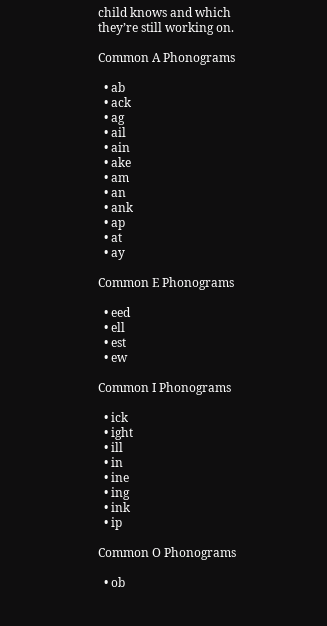child knows and which they’re still working on.

Common A Phonograms

  • ab
  • ack
  • ag
  • ail
  • ain
  • ake
  • am
  • an
  • ank
  • ap
  • at
  • ay

Common E Phonograms

  • eed
  • ell
  • est
  • ew

Common I Phonograms

  • ick
  • ight
  • ill
  • in
  • ine
  • ing
  • ink
  • ip

Common O Phonograms

  • ob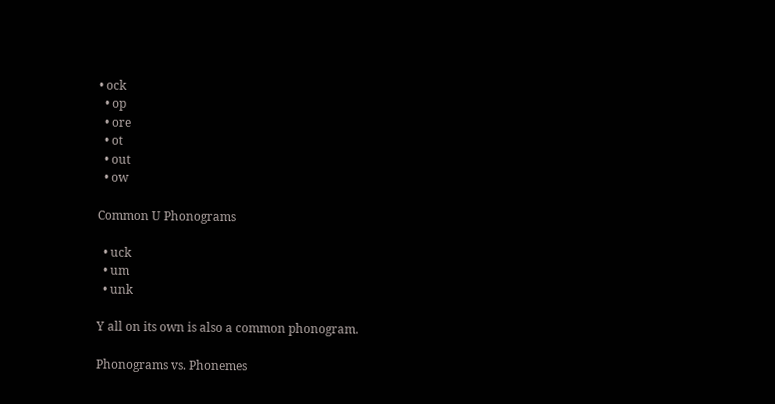• ock
  • op
  • ore
  • ot
  • out
  • ow

Common U Phonograms

  • uck
  • um
  • unk

Y all on its own is also a common phonogram.

Phonograms vs. Phonemes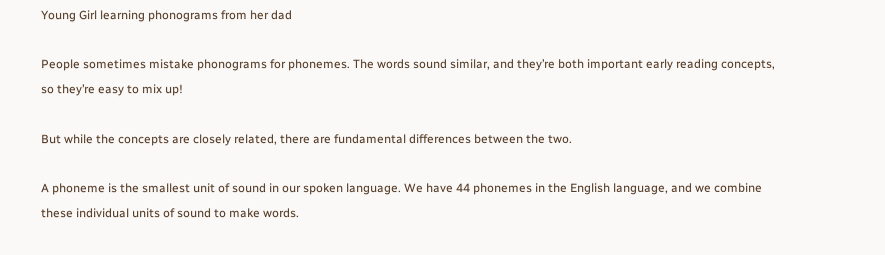Young Girl learning phonograms from her dad

People sometimes mistake phonograms for phonemes. The words sound similar, and they’re both important early reading concepts, so they’re easy to mix up!

But while the concepts are closely related, there are fundamental differences between the two.

A phoneme is the smallest unit of sound in our spoken language. We have 44 phonemes in the English language, and we combine these individual units of sound to make words.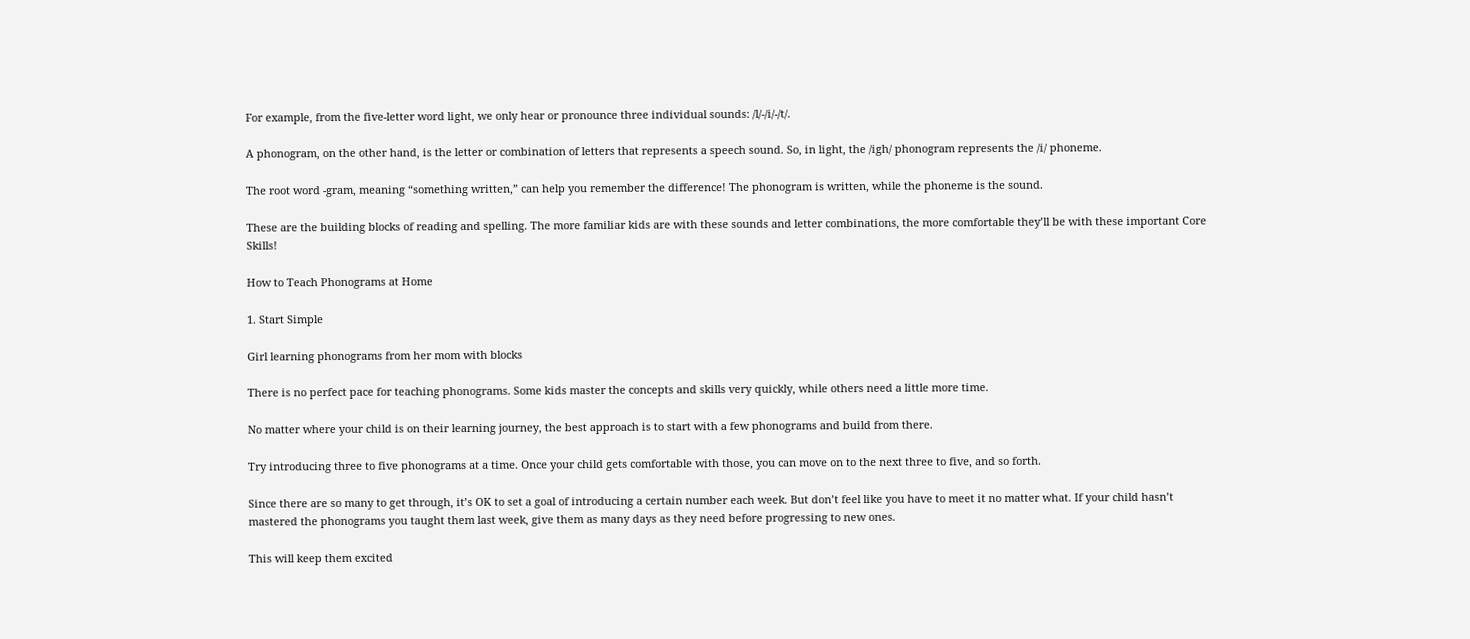For example, from the five-letter word light, we only hear or pronounce three individual sounds: /l/-/i/-/t/.

A phonogram, on the other hand, is the letter or combination of letters that represents a speech sound. So, in light, the /igh/ phonogram represents the /i/ phoneme.

The root word -gram, meaning “something written,” can help you remember the difference! The phonogram is written, while the phoneme is the sound.

These are the building blocks of reading and spelling. The more familiar kids are with these sounds and letter combinations, the more comfortable they’ll be with these important Core Skills!

How to Teach Phonograms at Home

1. Start Simple

Girl learning phonograms from her mom with blocks

There is no perfect pace for teaching phonograms. Some kids master the concepts and skills very quickly, while others need a little more time.

No matter where your child is on their learning journey, the best approach is to start with a few phonograms and build from there.

Try introducing three to five phonograms at a time. Once your child gets comfortable with those, you can move on to the next three to five, and so forth.

Since there are so many to get through, it’s OK to set a goal of introducing a certain number each week. But don’t feel like you have to meet it no matter what. If your child hasn’t mastered the phonograms you taught them last week, give them as many days as they need before progressing to new ones.

This will keep them excited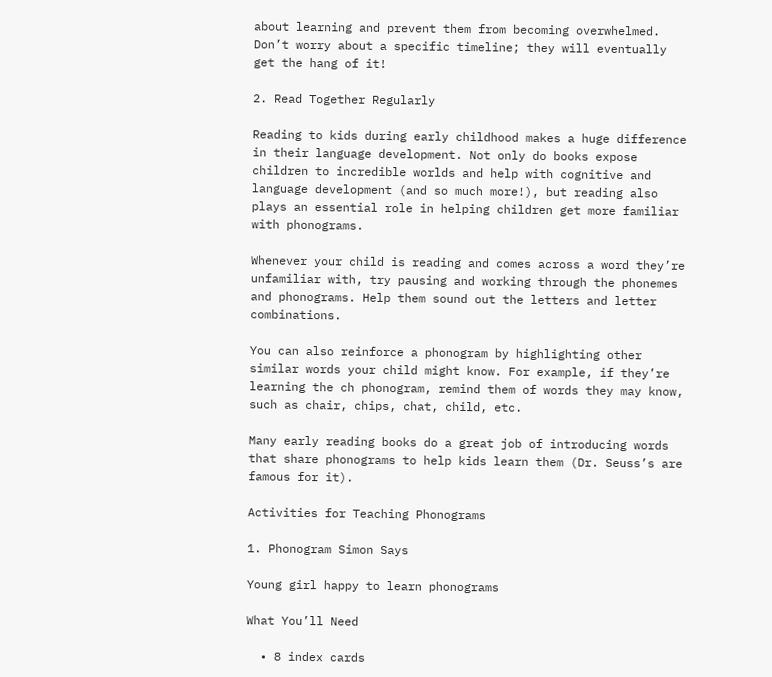about learning and prevent them from becoming overwhelmed. Don’t worry about a specific timeline; they will eventually get the hang of it!

2. Read Together Regularly

Reading to kids during early childhood makes a huge difference in their language development. Not only do books expose children to incredible worlds and help with cognitive and language development (and so much more!), but reading also plays an essential role in helping children get more familiar with phonograms.

Whenever your child is reading and comes across a word they’re unfamiliar with, try pausing and working through the phonemes and phonograms. Help them sound out the letters and letter combinations.

You can also reinforce a phonogram by highlighting other similar words your child might know. For example, if they’re learning the ch phonogram, remind them of words they may know, such as chair, chips, chat, child, etc.

Many early reading books do a great job of introducing words that share phonograms to help kids learn them (Dr. Seuss’s are famous for it).

Activities for Teaching Phonograms

1. Phonogram Simon Says

Young girl happy to learn phonograms

What You’ll Need

  • 8 index cards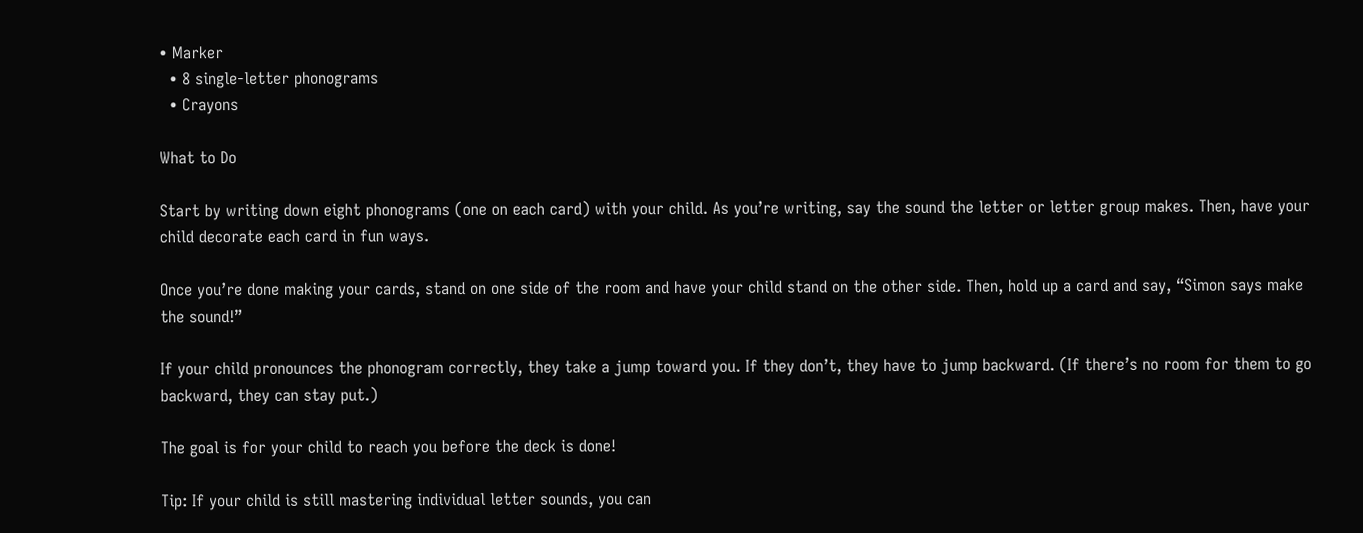• Marker
  • 8 single-letter phonograms
  • Crayons

What to Do

Start by writing down eight phonograms (one on each card) with your child. As you’re writing, say the sound the letter or letter group makes. Then, have your child decorate each card in fun ways.

Once you’re done making your cards, stand on one side of the room and have your child stand on the other side. Then, hold up a card and say, “Simon says make the sound!”

If your child pronounces the phonogram correctly, they take a jump toward you. If they don’t, they have to jump backward. (If there’s no room for them to go backward, they can stay put.)

The goal is for your child to reach you before the deck is done!

Tip: If your child is still mastering individual letter sounds, you can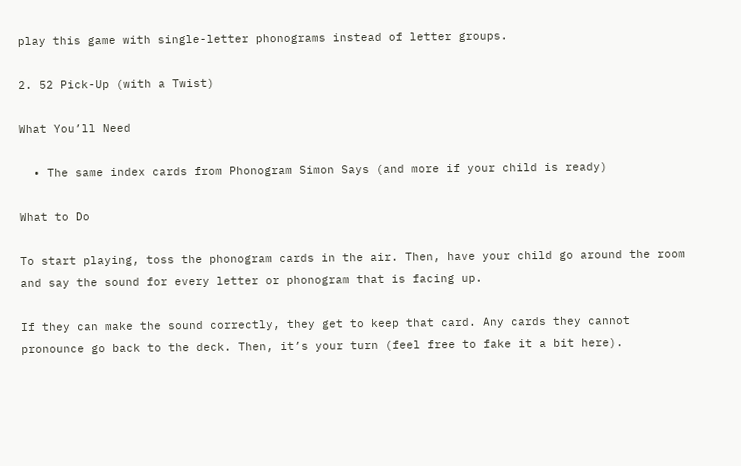play this game with single-letter phonograms instead of letter groups.

2. 52 Pick-Up (with a Twist)

What You’ll Need

  • The same index cards from Phonogram Simon Says (and more if your child is ready)

What to Do

To start playing, toss the phonogram cards in the air. Then, have your child go around the room and say the sound for every letter or phonogram that is facing up.

If they can make the sound correctly, they get to keep that card. Any cards they cannot pronounce go back to the deck. Then, it’s your turn (feel free to fake it a bit here).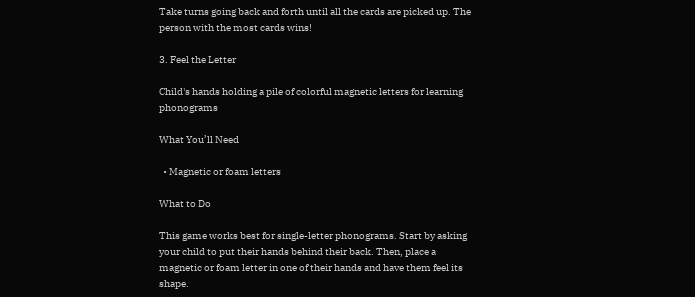Take turns going back and forth until all the cards are picked up. The person with the most cards wins!

3. Feel the Letter

Child's hands holding a pile of colorful magnetic letters for learning phonograms

What You’ll Need

  • Magnetic or foam letters

What to Do

This game works best for single-letter phonograms. Start by asking your child to put their hands behind their back. Then, place a magnetic or foam letter in one of their hands and have them feel its shape.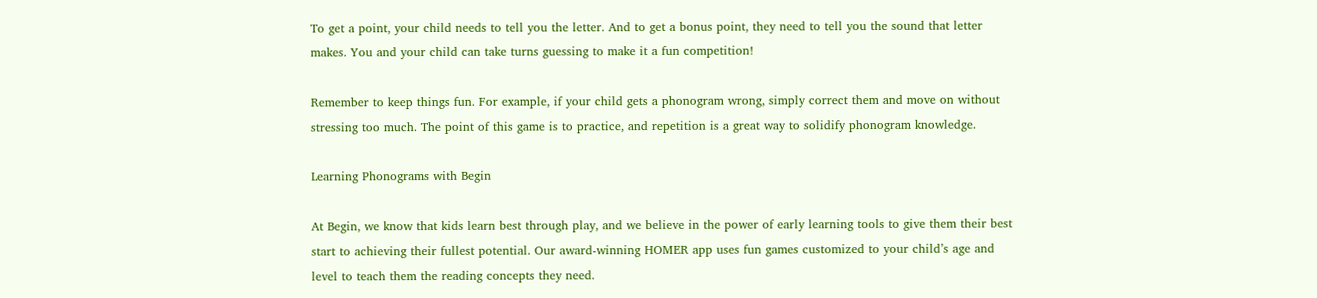To get a point, your child needs to tell you the letter. And to get a bonus point, they need to tell you the sound that letter makes. You and your child can take turns guessing to make it a fun competition!

Remember to keep things fun. For example, if your child gets a phonogram wrong, simply correct them and move on without stressing too much. The point of this game is to practice, and repetition is a great way to solidify phonogram knowledge.

Learning Phonograms with Begin

At Begin, we know that kids learn best through play, and we believe in the power of early learning tools to give them their best start to achieving their fullest potential. Our award-winning HOMER app uses fun games customized to your child’s age and level to teach them the reading concepts they need.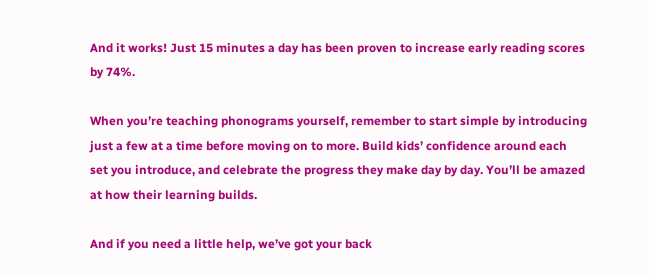And it works! Just 15 minutes a day has been proven to increase early reading scores by 74%.

When you’re teaching phonograms yourself, remember to start simple by introducing just a few at a time before moving on to more. Build kids’ confidence around each set you introduce, and celebrate the progress they make day by day. You’ll be amazed at how their learning builds.

And if you need a little help, we’ve got your back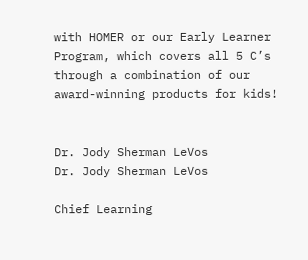with HOMER or our Early Learner Program, which covers all 5 C’s through a combination of our award-winning products for kids!


Dr. Jody Sherman LeVos
Dr. Jody Sherman LeVos

Chief Learning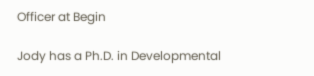Officer at Begin

Jody has a Ph.D. in Developmental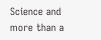Science and more than a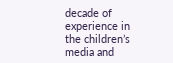decade of experience in the children’s media and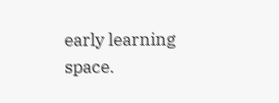early learning space.